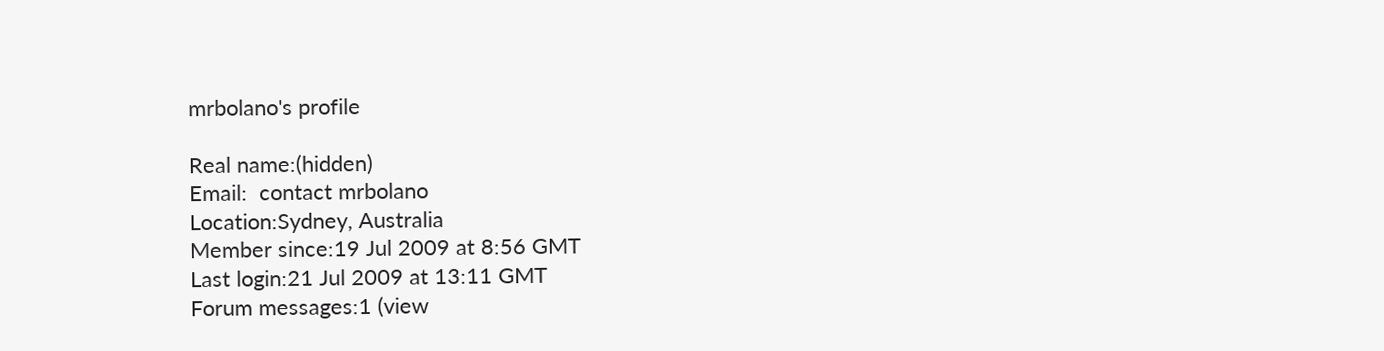mrbolano's profile

Real name:(hidden)
Email:  contact mrbolano
Location:Sydney, Australia
Member since:19 Jul 2009 at 8:56 GMT
Last login:21 Jul 2009 at 13:11 GMT
Forum messages:1 (view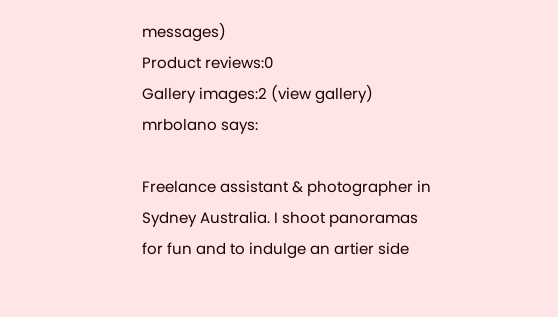messages)
Product reviews:0
Gallery images:2 (view gallery)
mrbolano says:

Freelance assistant & photographer in Sydney Australia. I shoot panoramas for fun and to indulge an artier side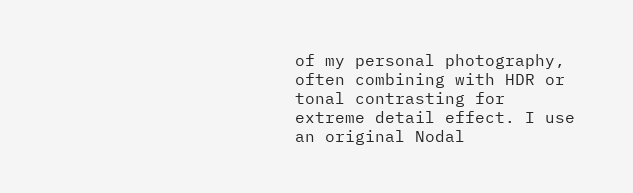of my personal photography, often combining with HDR or tonal contrasting for extreme detail effect. I use an original Nodal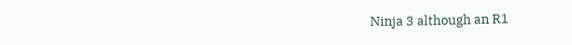Ninja 3 although an R1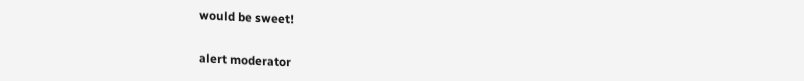would be sweet!

alert moderator